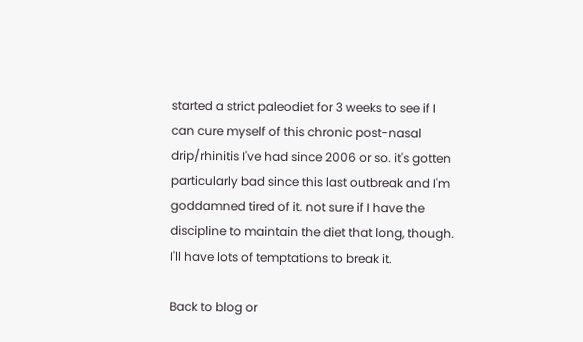started a strict paleodiet for 3 weeks to see if I can cure myself of this chronic post-nasal drip/rhinitis I've had since 2006 or so. it's gotten particularly bad since this last outbreak and I'm goddamned tired of it. not sure if I have the discipline to maintain the diet that long, though. I'll have lots of temptations to break it.

Back to blog or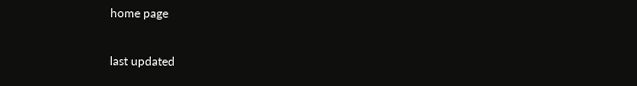home page

last updated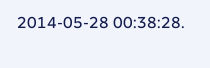2014-05-28 00:38:28.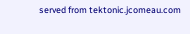served from tektonic.jcomeau.com